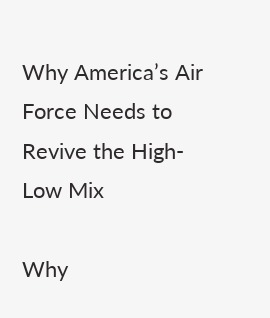Why America’s Air Force Needs to Revive the High-Low Mix

Why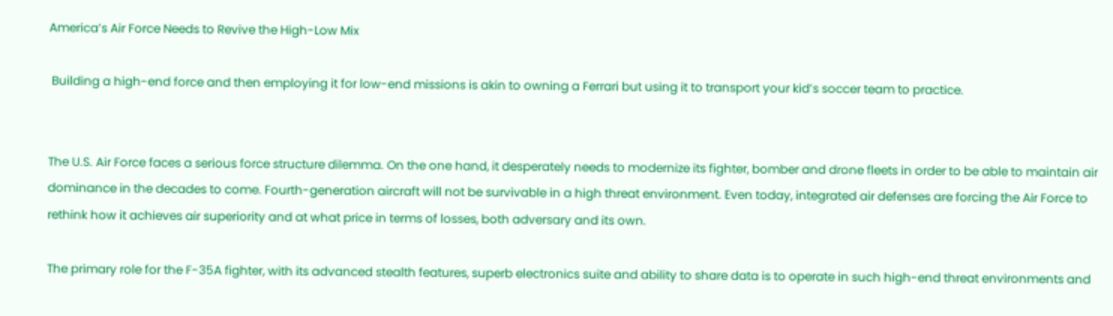America’s Air Force Needs to Revive the High-Low Mix

 Building a high-end force and then employing it for low-end missions is akin to owning a Ferrari but using it to transport your kid’s soccer team to practice.


The U.S. Air Force faces a serious force structure dilemma. On the one hand, it desperately needs to modernize its fighter, bomber and drone fleets in order to be able to maintain air dominance in the decades to come. Fourth-generation aircraft will not be survivable in a high threat environment. Even today, integrated air defenses are forcing the Air Force to rethink how it achieves air superiority and at what price in terms of losses, both adversary and its own.

The primary role for the F-35A fighter, with its advanced stealth features, superb electronics suite and ability to share data is to operate in such high-end threat environments and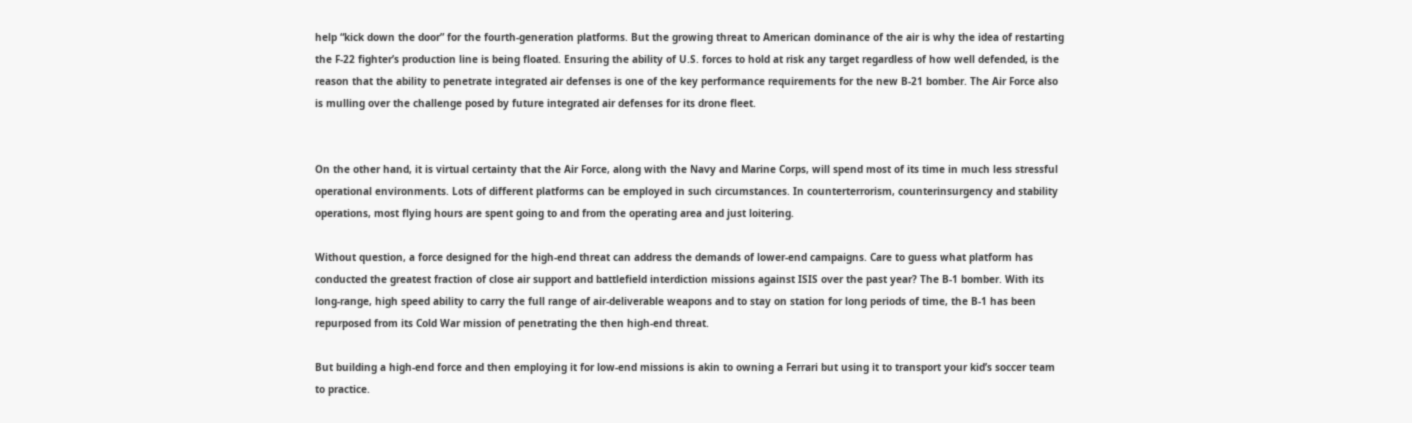help “kick down the door” for the fourth-generation platforms. But the growing threat to American dominance of the air is why the idea of restarting the F-22 fighter’s production line is being floated. Ensuring the ability of U.S. forces to hold at risk any target regardless of how well defended, is the reason that the ability to penetrate integrated air defenses is one of the key performance requirements for the new B-21 bomber. The Air Force also is mulling over the challenge posed by future integrated air defenses for its drone fleet.


On the other hand, it is virtual certainty that the Air Force, along with the Navy and Marine Corps, will spend most of its time in much less stressful operational environments. Lots of different platforms can be employed in such circumstances. In counterterrorism, counterinsurgency and stability operations, most flying hours are spent going to and from the operating area and just loitering.

Without question, a force designed for the high-end threat can address the demands of lower-end campaigns. Care to guess what platform has conducted the greatest fraction of close air support and battlefield interdiction missions against ISIS over the past year? The B-1 bomber. With its long-range, high speed ability to carry the full range of air-deliverable weapons and to stay on station for long periods of time, the B-1 has been repurposed from its Cold War mission of penetrating the then high-end threat.

But building a high-end force and then employing it for low-end missions is akin to owning a Ferrari but using it to transport your kid’s soccer team to practice.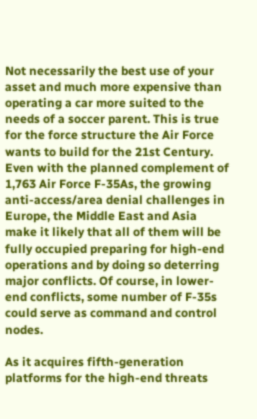Not necessarily the best use of your asset and much more expensive than operating a car more suited to the needs of a soccer parent. This is true for the force structure the Air Force wants to build for the 21st Century. Even with the planned complement of 1,763 Air Force F-35As, the growing anti-access/area denial challenges in Europe, the Middle East and Asia make it likely that all of them will be fully occupied preparing for high-end operations and by doing so deterring major conflicts. Of course, in lower-end conflicts, some number of F-35s could serve as command and control nodes.

As it acquires fifth-generation platforms for the high-end threats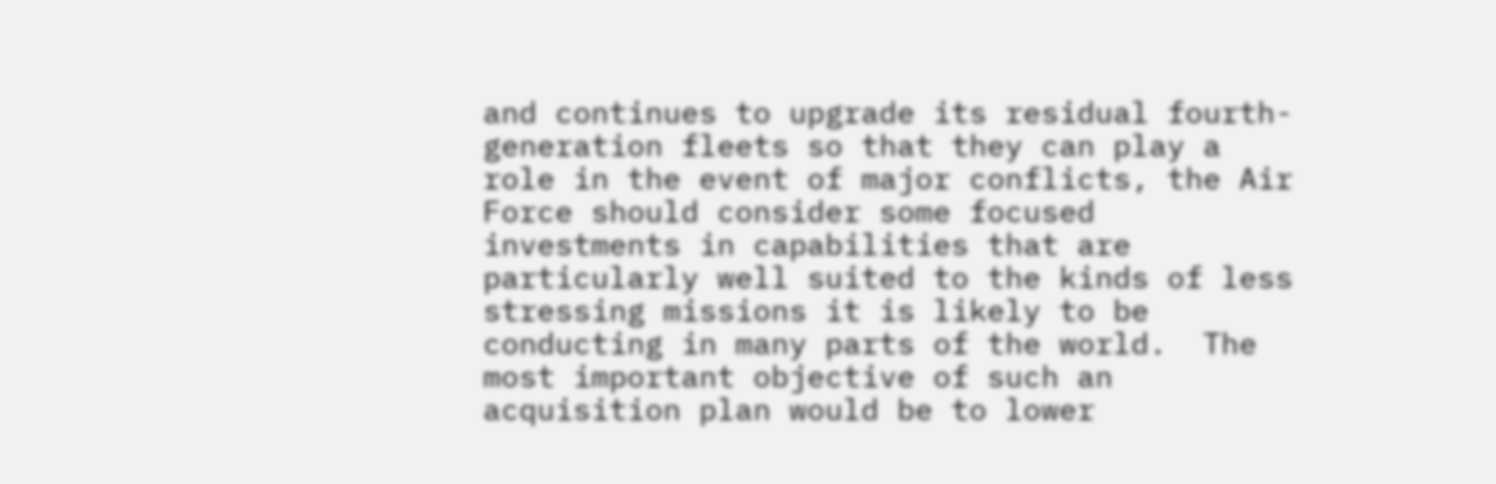and continues to upgrade its residual fourth-generation fleets so that they can play a role in the event of major conflicts, the Air Force should consider some focused investments in capabilities that are particularly well suited to the kinds of less stressing missions it is likely to be conducting in many parts of the world.  The most important objective of such an acquisition plan would be to lower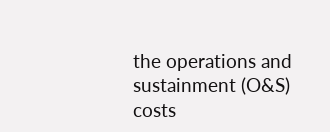the operations and sustainment (O&S) costs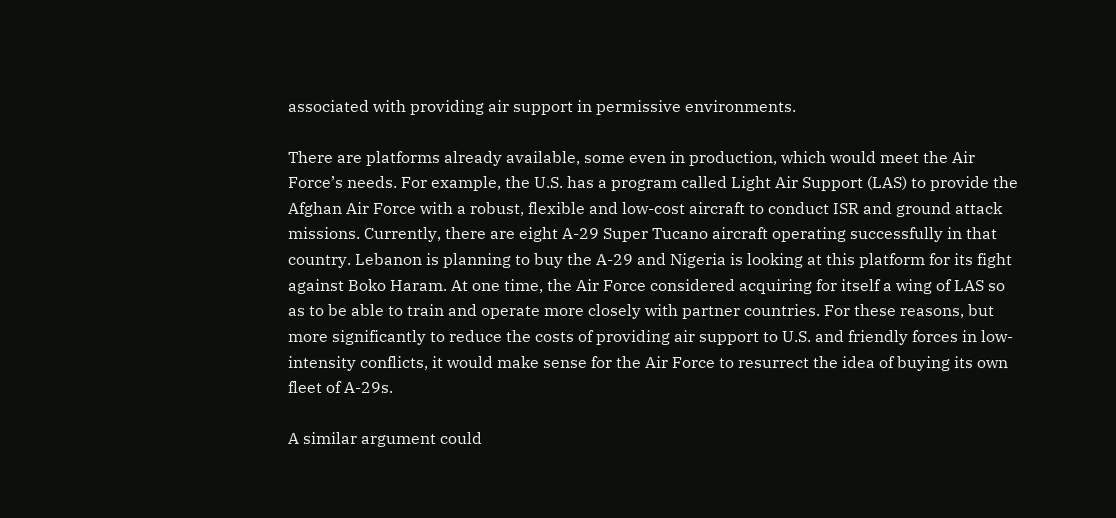associated with providing air support in permissive environments.

There are platforms already available, some even in production, which would meet the Air Force’s needs. For example, the U.S. has a program called Light Air Support (LAS) to provide the Afghan Air Force with a robust, flexible and low-cost aircraft to conduct ISR and ground attack missions. Currently, there are eight A-29 Super Tucano aircraft operating successfully in that country. Lebanon is planning to buy the A-29 and Nigeria is looking at this platform for its fight against Boko Haram. At one time, the Air Force considered acquiring for itself a wing of LAS so as to be able to train and operate more closely with partner countries. For these reasons, but more significantly to reduce the costs of providing air support to U.S. and friendly forces in low-intensity conflicts, it would make sense for the Air Force to resurrect the idea of buying its own fleet of A-29s.

A similar argument could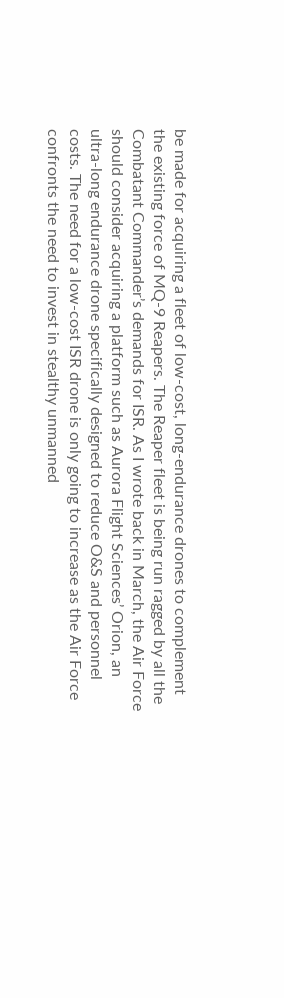be made for acquiring a fleet of low-cost, long-endurance drones to complement the existing force of MQ-9 Reapers. The Reaper fleet is being run ragged by all the Combatant Commander’s demands for ISR. As I wrote back in March, the Air Force should consider acquiring a platform such as Aurora Flight Sciences’ Orion, an ultra-long endurance drone specifically designed to reduce O&S and personnel costs. The need for a low-cost ISR drone is only going to increase as the Air Force confronts the need to invest in stealthy unmanned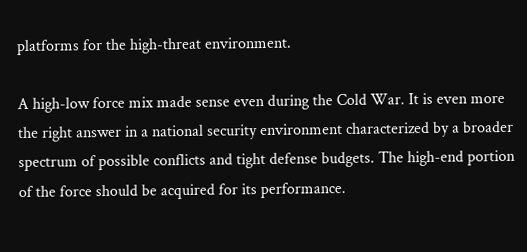platforms for the high-threat environment.

A high-low force mix made sense even during the Cold War. It is even more the right answer in a national security environment characterized by a broader spectrum of possible conflicts and tight defense budgets. The high-end portion of the force should be acquired for its performance.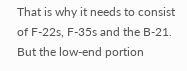That is why it needs to consist of F-22s, F-35s and the B-21. But the low-end portion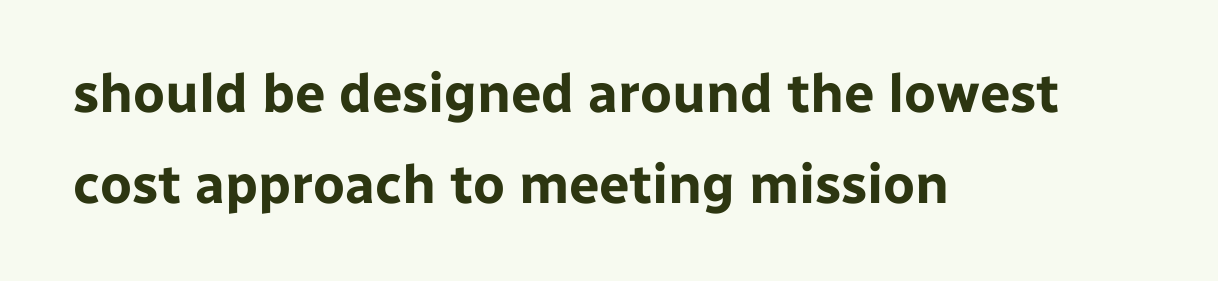should be designed around the lowest cost approach to meeting mission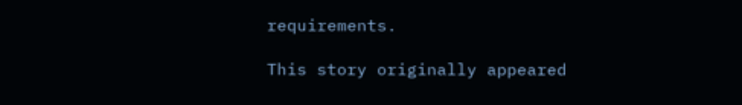requirements.

This story originally appeared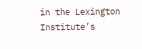in the Lexington Institute’s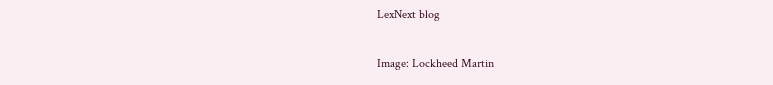LexNext blog

Image: Lockheed Martin